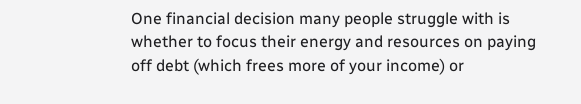One financial decision many people struggle with is whether to focus their energy and resources on paying off debt (which frees more of your income) or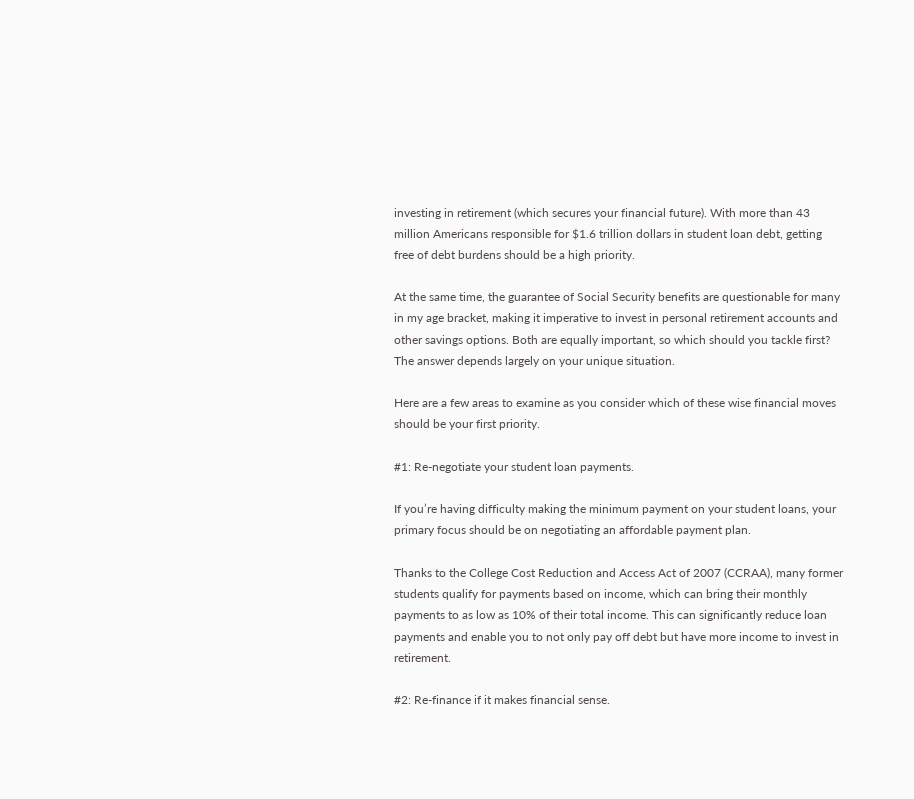investing in retirement (which secures your financial future). With more than 43 million Americans responsible for $1.6 trillion dollars in student loan debt, getting free of debt burdens should be a high priority.

At the same time, the guarantee of Social Security benefits are questionable for many in my age bracket, making it imperative to invest in personal retirement accounts and other savings options. Both are equally important, so which should you tackle first? The answer depends largely on your unique situation.

Here are a few areas to examine as you consider which of these wise financial moves should be your first priority.

#1: Re-negotiate your student loan payments.

If you’re having difficulty making the minimum payment on your student loans, your primary focus should be on negotiating an affordable payment plan.

Thanks to the College Cost Reduction and Access Act of 2007 (CCRAA), many former students qualify for payments based on income, which can bring their monthly payments to as low as 10% of their total income. This can significantly reduce loan payments and enable you to not only pay off debt but have more income to invest in retirement.

#2: Re-finance if it makes financial sense.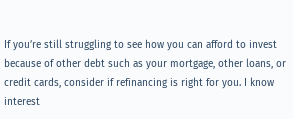If you’re still struggling to see how you can afford to invest because of other debt such as your mortgage, other loans, or credit cards, consider if refinancing is right for you. I know interest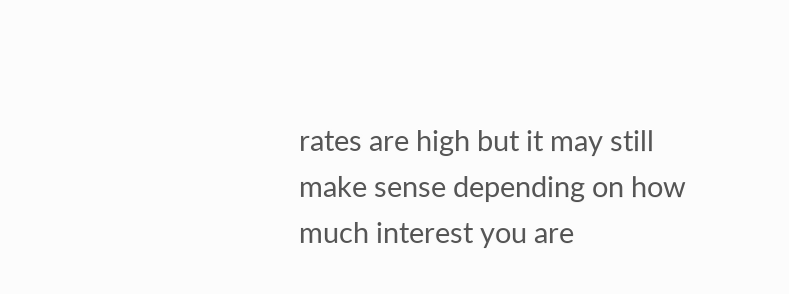rates are high but it may still make sense depending on how much interest you are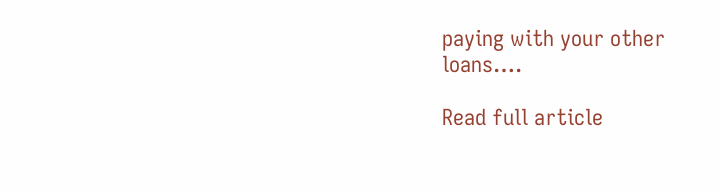paying with your other loans….

Read full article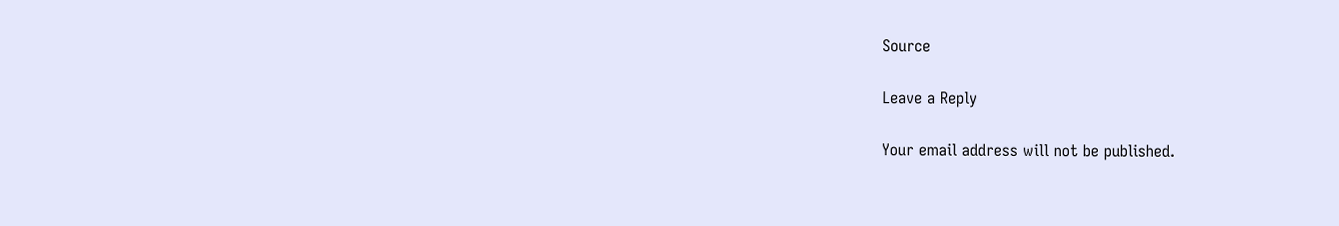Source

Leave a Reply

Your email address will not be published.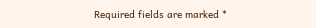Required fields are marked *